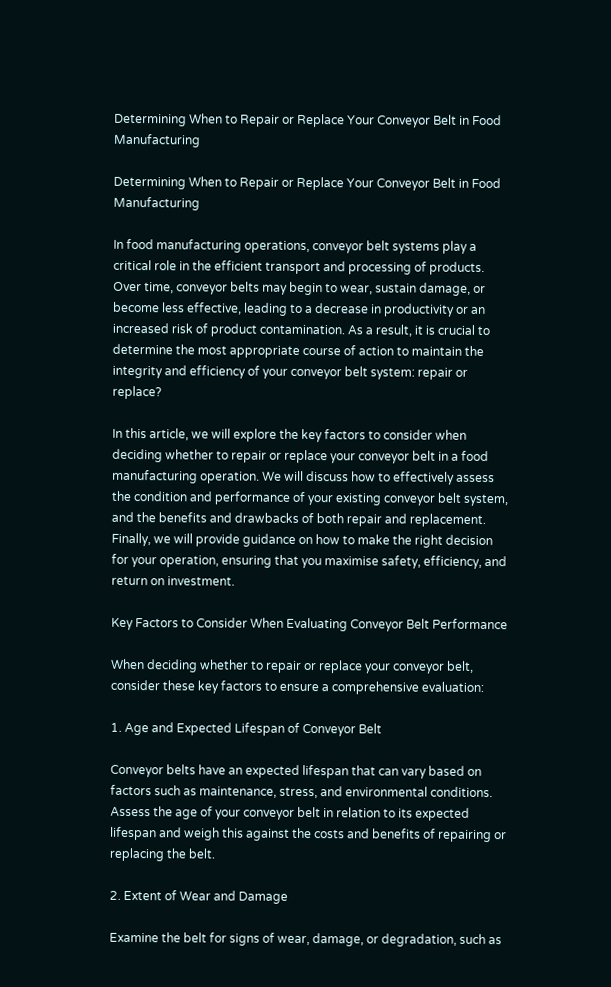Determining When to Repair or Replace Your Conveyor Belt in Food Manufacturing

Determining When to Repair or Replace Your Conveyor Belt in Food Manufacturing

In food manufacturing operations, conveyor belt systems play a critical role in the efficient transport and processing of products. Over time, conveyor belts may begin to wear, sustain damage, or become less effective, leading to a decrease in productivity or an increased risk of product contamination. As a result, it is crucial to determine the most appropriate course of action to maintain the integrity and efficiency of your conveyor belt system: repair or replace?

In this article, we will explore the key factors to consider when deciding whether to repair or replace your conveyor belt in a food manufacturing operation. We will discuss how to effectively assess the condition and performance of your existing conveyor belt system, and the benefits and drawbacks of both repair and replacement. Finally, we will provide guidance on how to make the right decision for your operation, ensuring that you maximise safety, efficiency, and return on investment.

Key Factors to Consider When Evaluating Conveyor Belt Performance

When deciding whether to repair or replace your conveyor belt, consider these key factors to ensure a comprehensive evaluation:

1. Age and Expected Lifespan of Conveyor Belt

Conveyor belts have an expected lifespan that can vary based on factors such as maintenance, stress, and environmental conditions. Assess the age of your conveyor belt in relation to its expected lifespan and weigh this against the costs and benefits of repairing or replacing the belt.

2. Extent of Wear and Damage

Examine the belt for signs of wear, damage, or degradation, such as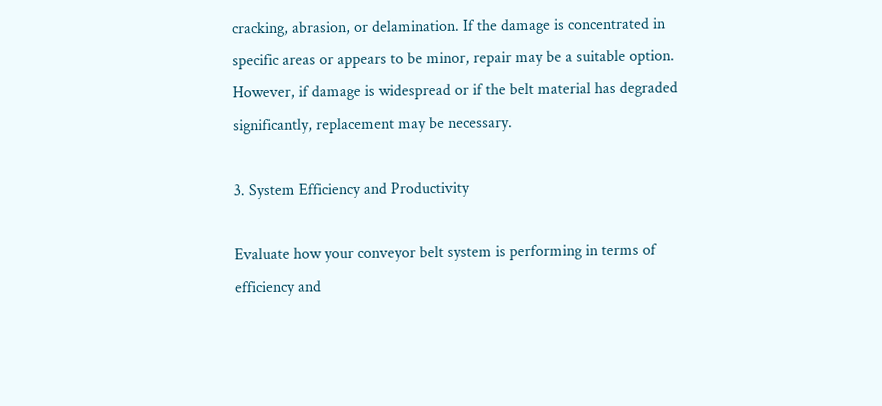cracking, abrasion, or delamination. If the damage is concentrated in specific areas or appears to be minor, repair may be a suitable option. However, if damage is widespread or if the belt material has degraded significantly, replacement may be necessary.

3. System Efficiency and Productivity

Evaluate how your conveyor belt system is performing in terms of efficiency and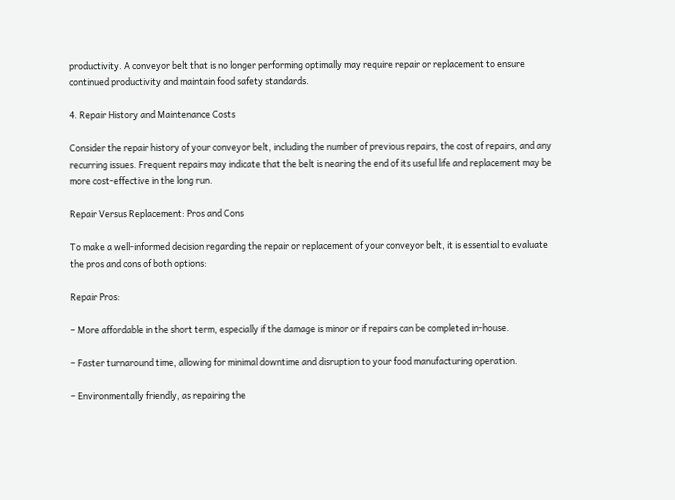productivity. A conveyor belt that is no longer performing optimally may require repair or replacement to ensure continued productivity and maintain food safety standards.

4. Repair History and Maintenance Costs

Consider the repair history of your conveyor belt, including the number of previous repairs, the cost of repairs, and any recurring issues. Frequent repairs may indicate that the belt is nearing the end of its useful life and replacement may be more cost-effective in the long run.

Repair Versus Replacement: Pros and Cons

To make a well-informed decision regarding the repair or replacement of your conveyor belt, it is essential to evaluate the pros and cons of both options:

Repair Pros:

– More affordable in the short term, especially if the damage is minor or if repairs can be completed in-house.

– Faster turnaround time, allowing for minimal downtime and disruption to your food manufacturing operation.

– Environmentally friendly, as repairing the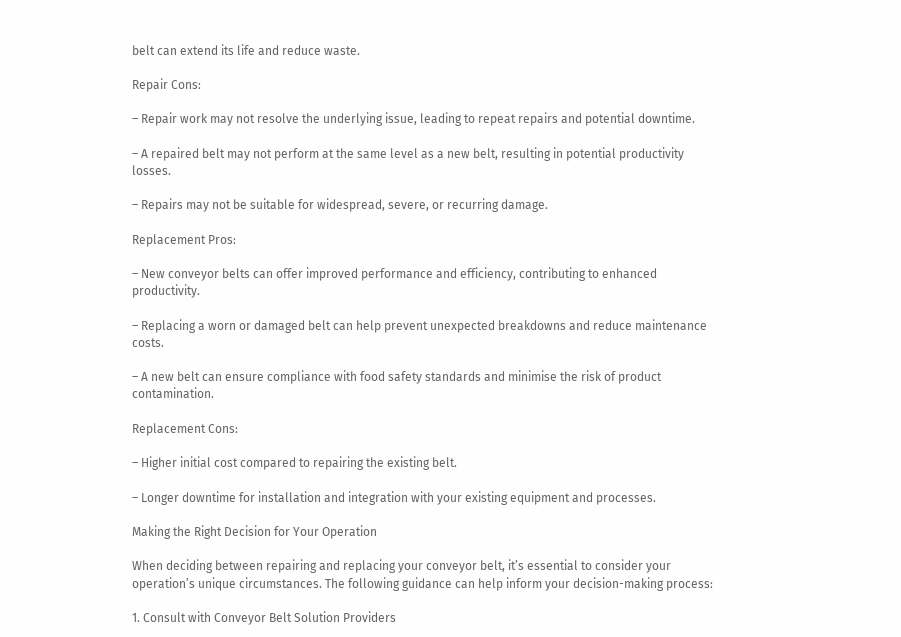belt can extend its life and reduce waste.

Repair Cons:

– Repair work may not resolve the underlying issue, leading to repeat repairs and potential downtime.

– A repaired belt may not perform at the same level as a new belt, resulting in potential productivity losses.

– Repairs may not be suitable for widespread, severe, or recurring damage.

Replacement Pros:

– New conveyor belts can offer improved performance and efficiency, contributing to enhanced productivity.

– Replacing a worn or damaged belt can help prevent unexpected breakdowns and reduce maintenance costs.

– A new belt can ensure compliance with food safety standards and minimise the risk of product contamination.

Replacement Cons:

– Higher initial cost compared to repairing the existing belt.

– Longer downtime for installation and integration with your existing equipment and processes.

Making the Right Decision for Your Operation

When deciding between repairing and replacing your conveyor belt, it’s essential to consider your operation’s unique circumstances. The following guidance can help inform your decision-making process:

1. Consult with Conveyor Belt Solution Providers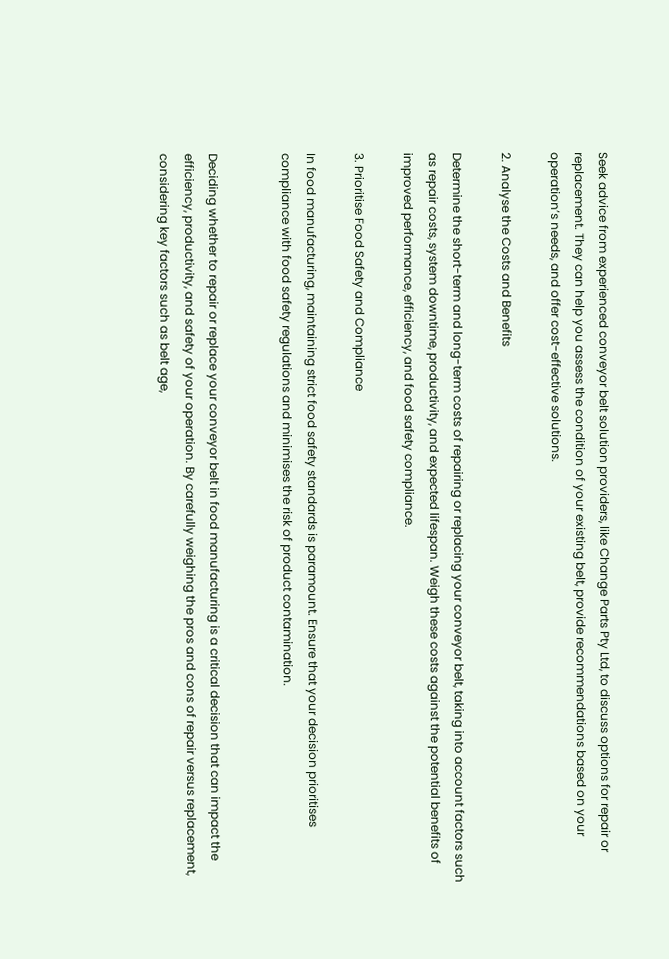Seek advice from experienced conveyor belt solution providers, like Change Parts Pty Ltd, to discuss options for repair or replacement. They can help you assess the condition of your existing belt, provide recommendations based on your operation’s needs, and offer cost-effective solutions.

2. Analyse the Costs and Benefits

Determine the short-term and long-term costs of repairing or replacing your conveyor belt, taking into account factors such as repair costs, system downtime, productivity, and expected lifespan. Weigh these costs against the potential benefits of improved performance, efficiency, and food safety compliance.

3. Prioritise Food Safety and Compliance

In food manufacturing, maintaining strict food safety standards is paramount. Ensure that your decision prioritises compliance with food safety regulations and minimises the risk of product contamination.


Deciding whether to repair or replace your conveyor belt in food manufacturing is a critical decision that can impact the efficiency, productivity, and safety of your operation. By carefully weighing the pros and cons of repair versus replacement, considering key factors such as belt age,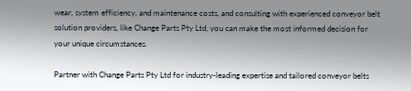wear, system efficiency, and maintenance costs, and consulting with experienced conveyor belt solution providers, like Change Parts Pty Ltd, you can make the most informed decision for your unique circumstances.

Partner with Change Parts Pty Ltd for industry-leading expertise and tailored conveyor belts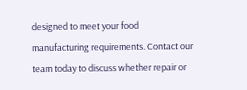designed to meet your food manufacturing requirements. Contact our team today to discuss whether repair or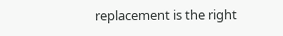replacement is the right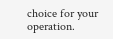choice for your operation.